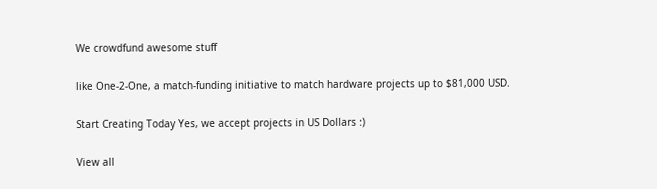We crowdfund awesome stuff

like One-2-One, a match-funding initiative to match hardware projects up to $81,000 USD.

Start Creating Today Yes, we accept projects in US Dollars :)

View all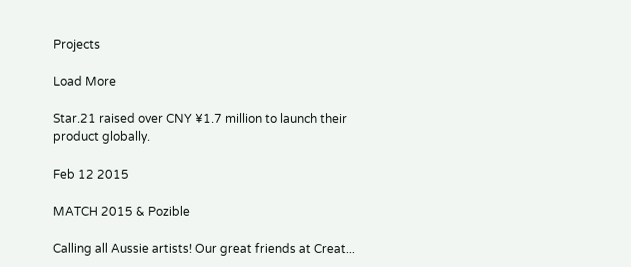Projects

Load More

Star.21 raised over CNY ¥1.7 million to launch their product globally.

Feb 12 2015

MATCH 2015 & Pozible

Calling all Aussie artists! Our great friends at Creat...